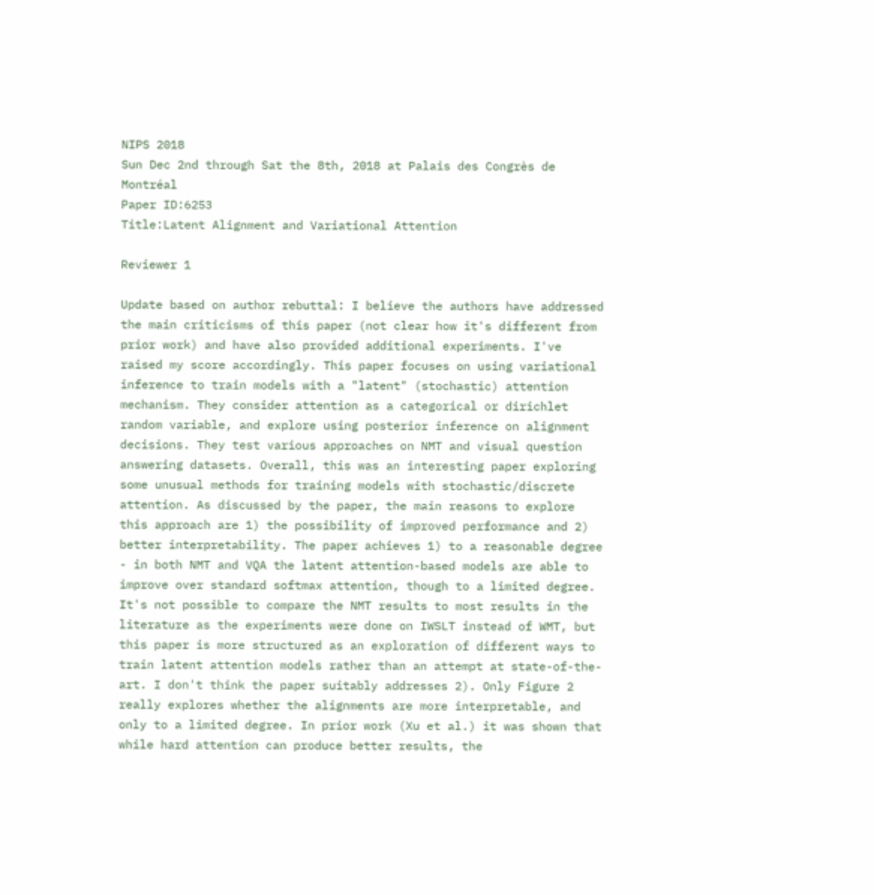NIPS 2018
Sun Dec 2nd through Sat the 8th, 2018 at Palais des Congrès de Montréal
Paper ID:6253
Title:Latent Alignment and Variational Attention

Reviewer 1

Update based on author rebuttal: I believe the authors have addressed the main criticisms of this paper (not clear how it's different from prior work) and have also provided additional experiments. I've raised my score accordingly. This paper focuses on using variational inference to train models with a "latent" (stochastic) attention mechanism. They consider attention as a categorical or dirichlet random variable, and explore using posterior inference on alignment decisions. They test various approaches on NMT and visual question answering datasets. Overall, this was an interesting paper exploring some unusual methods for training models with stochastic/discrete attention. As discussed by the paper, the main reasons to explore this approach are 1) the possibility of improved performance and 2) better interpretability. The paper achieves 1) to a reasonable degree - in both NMT and VQA the latent attention-based models are able to improve over standard softmax attention, though to a limited degree. It's not possible to compare the NMT results to most results in the literature as the experiments were done on IWSLT instead of WMT, but this paper is more structured as an exploration of different ways to train latent attention models rather than an attempt at state-of-the-art. I don't think the paper suitably addresses 2). Only Figure 2 really explores whether the alignments are more interpretable, and only to a limited degree. In prior work (Xu et al.) it was shown that while hard attention can produce better results, the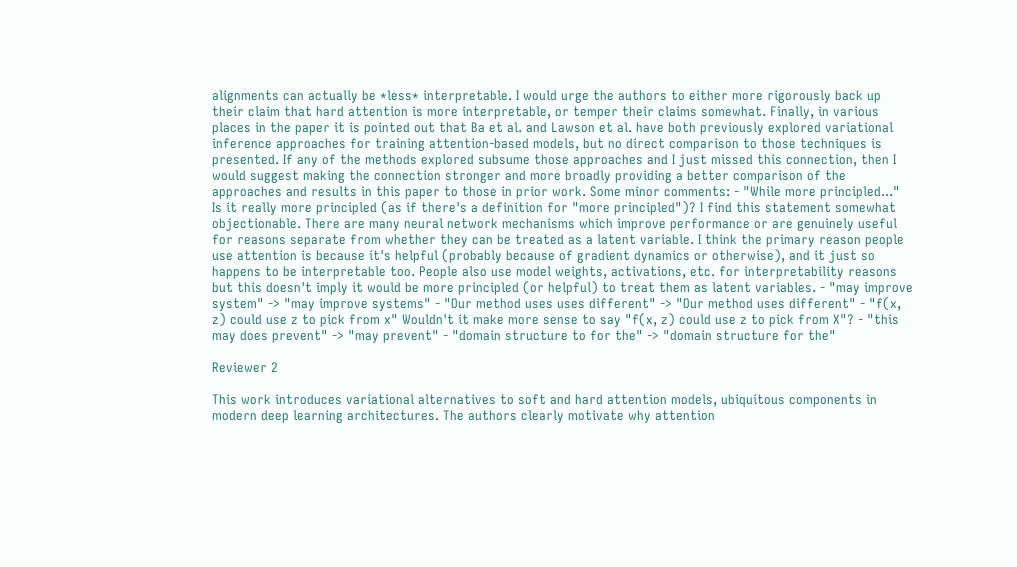alignments can actually be *less* interpretable. I would urge the authors to either more rigorously back up their claim that hard attention is more interpretable, or temper their claims somewhat. Finally, in various places in the paper it is pointed out that Ba et al. and Lawson et al. have both previously explored variational inference approaches for training attention-based models, but no direct comparison to those techniques is presented. If any of the methods explored subsume those approaches and I just missed this connection, then I would suggest making the connection stronger and more broadly providing a better comparison of the approaches and results in this paper to those in prior work. Some minor comments: - "While more principled..." Is it really more principled (as if there's a definition for "more principled")? I find this statement somewhat objectionable. There are many neural network mechanisms which improve performance or are genuinely useful for reasons separate from whether they can be treated as a latent variable. I think the primary reason people use attention is because it's helpful (probably because of gradient dynamics or otherwise), and it just so happens to be interpretable too. People also use model weights, activations, etc. for interpretability reasons but this doesn't imply it would be more principled (or helpful) to treat them as latent variables. - "may improve system" -> "may improve systems" - "Our method uses uses different" -> "Our method uses different" - "f(x, z) could use z to pick from x" Wouldn't it make more sense to say "f(x, z) could use z to pick from X"? - "this may does prevent" -> "may prevent" - "domain structure to for the" -> "domain structure for the"

Reviewer 2

This work introduces variational alternatives to soft and hard attention models, ubiquitous components in modern deep learning architectures. The authors clearly motivate why attention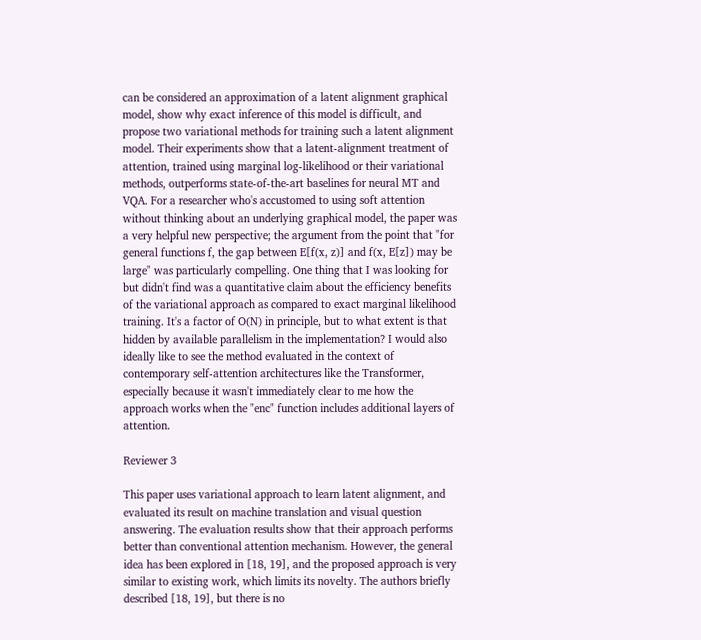can be considered an approximation of a latent alignment graphical model, show why exact inference of this model is difficult, and propose two variational methods for training such a latent alignment model. Their experiments show that a latent-alignment treatment of attention, trained using marginal log-likelihood or their variational methods, outperforms state-of-the-art baselines for neural MT and VQA. For a researcher who's accustomed to using soft attention without thinking about an underlying graphical model, the paper was a very helpful new perspective; the argument from the point that "for general functions f, the gap between E[f(x, z)] and f(x, E[z]) may be large" was particularly compelling. One thing that I was looking for but didn't find was a quantitative claim about the efficiency benefits of the variational approach as compared to exact marginal likelihood training. It's a factor of O(N) in principle, but to what extent is that hidden by available parallelism in the implementation? I would also ideally like to see the method evaluated in the context of contemporary self-attention architectures like the Transformer, especially because it wasn't immediately clear to me how the approach works when the "enc" function includes additional layers of attention.

Reviewer 3

This paper uses variational approach to learn latent alignment, and evaluated its result on machine translation and visual question answering. The evaluation results show that their approach performs better than conventional attention mechanism. However, the general idea has been explored in [18, 19], and the proposed approach is very similar to existing work, which limits its novelty. The authors briefly described [18, 19], but there is no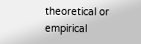theoretical or empirical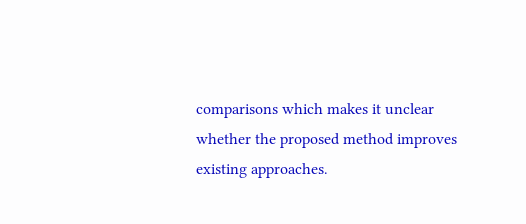comparisons which makes it unclear whether the proposed method improves existing approaches.